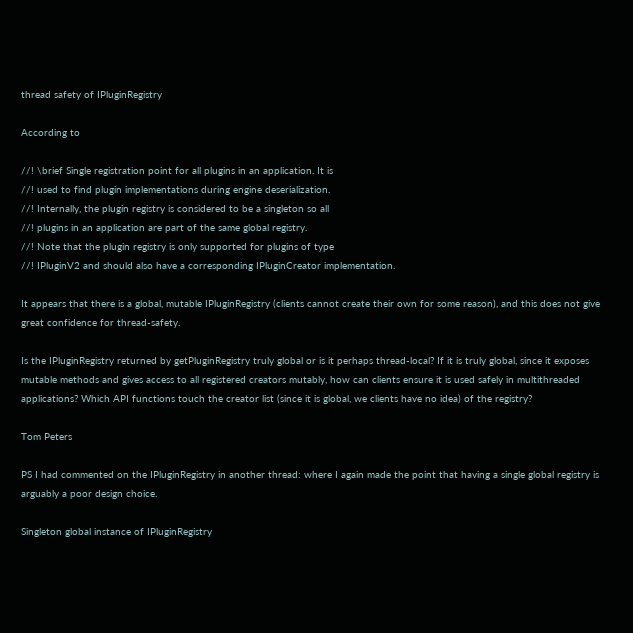thread safety of IPluginRegistry

According to

//! \brief Single registration point for all plugins in an application. It is
//! used to find plugin implementations during engine deserialization.
//! Internally, the plugin registry is considered to be a singleton so all
//! plugins in an application are part of the same global registry.
//! Note that the plugin registry is only supported for plugins of type
//! IPluginV2 and should also have a corresponding IPluginCreator implementation.

It appears that there is a global, mutable IPluginRegistry (clients cannot create their own for some reason), and this does not give great confidence for thread-safety.

Is the IPluginRegistry returned by getPluginRegistry truly global or is it perhaps thread-local? If it is truly global, since it exposes mutable methods and gives access to all registered creators mutably, how can clients ensure it is used safely in multithreaded applications? Which API functions touch the creator list (since it is global, we clients have no idea) of the registry?

Tom Peters

PS I had commented on the IPluginRegistry in another thread: where I again made the point that having a single global registry is arguably a poor design choice.

Singleton global instance of IPluginRegistry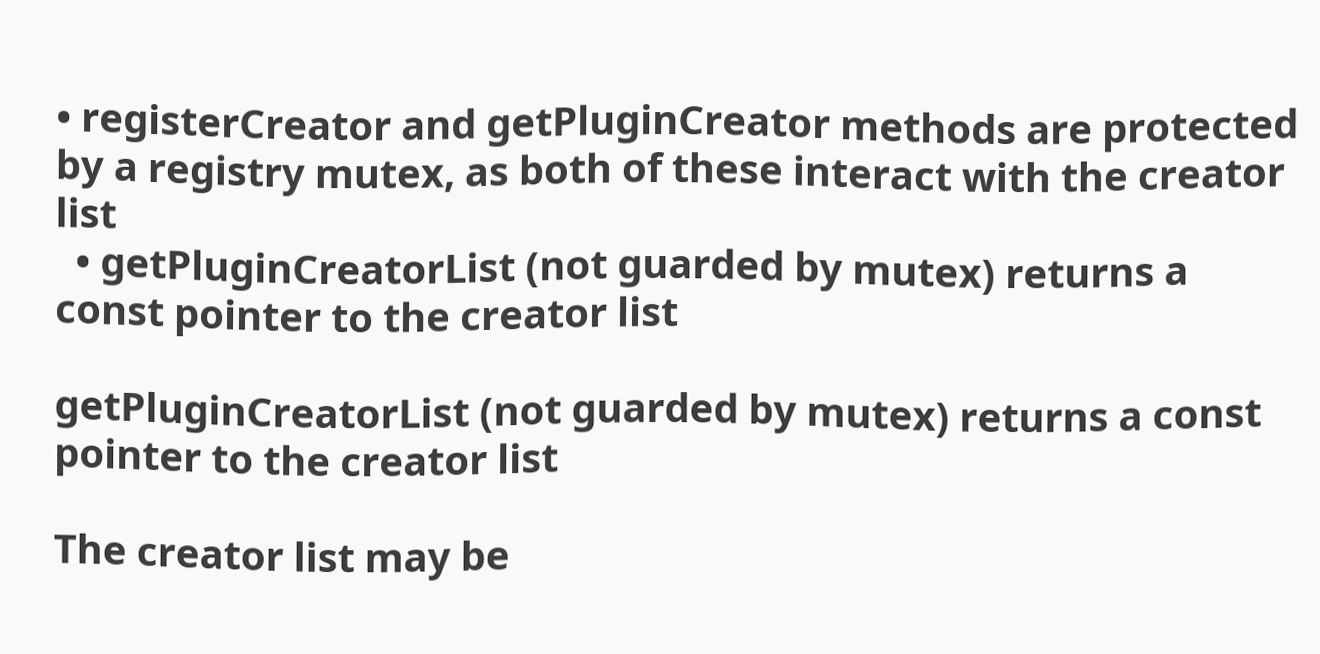• registerCreator and getPluginCreator methods are protected by a registry mutex, as both of these interact with the creator list
  • getPluginCreatorList (not guarded by mutex) returns a const pointer to the creator list

getPluginCreatorList (not guarded by mutex) returns a const pointer to the creator list

The creator list may be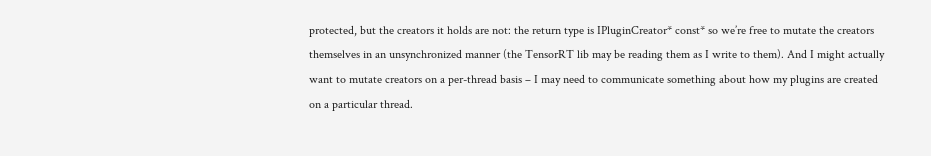protected, but the creators it holds are not: the return type is IPluginCreator* const* so we’re free to mutate the creators themselves in an unsynchronized manner (the TensorRT lib may be reading them as I write to them). And I might actually want to mutate creators on a per-thread basis – I may need to communicate something about how my plugins are created on a particular thread.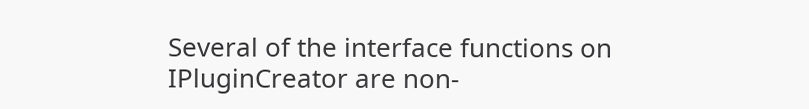Several of the interface functions on IPluginCreator are non-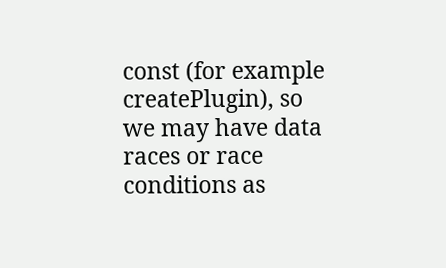const (for example createPlugin), so we may have data races or race conditions as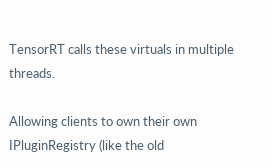TensorRT calls these virtuals in multiple threads.

Allowing clients to own their own IPluginRegistry (like the old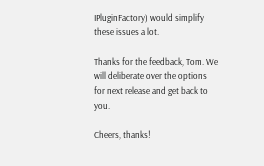IPluginFactory) would simplify these issues a lot.

Thanks for the feedback, Tom. We will deliberate over the options for next release and get back to you.

Cheers, thanks!